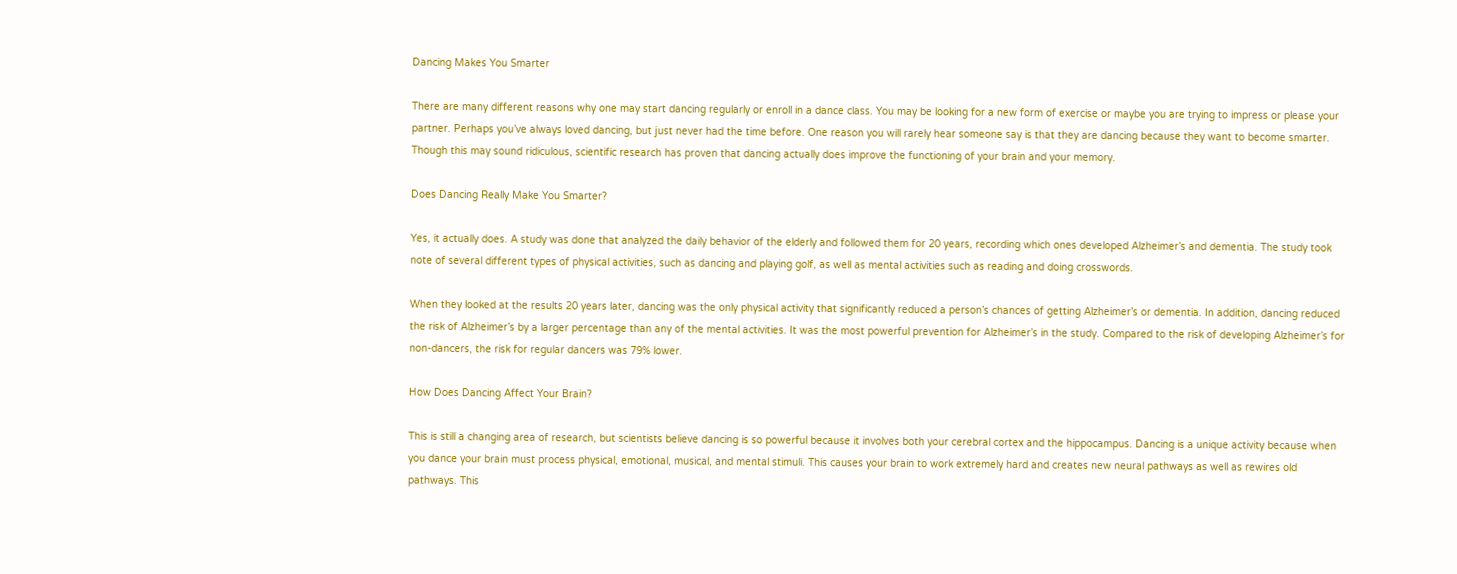Dancing Makes You Smarter

There are many different reasons why one may start dancing regularly or enroll in a dance class. You may be looking for a new form of exercise or maybe you are trying to impress or please your partner. Perhaps you’ve always loved dancing, but just never had the time before. One reason you will rarely hear someone say is that they are dancing because they want to become smarter. Though this may sound ridiculous, scientific research has proven that dancing actually does improve the functioning of your brain and your memory.

Does Dancing Really Make You Smarter?

Yes, it actually does. A study was done that analyzed the daily behavior of the elderly and followed them for 20 years, recording which ones developed Alzheimer’s and dementia. The study took note of several different types of physical activities, such as dancing and playing golf, as well as mental activities such as reading and doing crosswords.

When they looked at the results 20 years later, dancing was the only physical activity that significantly reduced a person’s chances of getting Alzheimer’s or dementia. In addition, dancing reduced the risk of Alzheimer’s by a larger percentage than any of the mental activities. It was the most powerful prevention for Alzheimer’s in the study. Compared to the risk of developing Alzheimer’s for non-dancers, the risk for regular dancers was 79% lower.

How Does Dancing Affect Your Brain?

This is still a changing area of research, but scientists believe dancing is so powerful because it involves both your cerebral cortex and the hippocampus. Dancing is a unique activity because when you dance your brain must process physical, emotional, musical, and mental stimuli. This causes your brain to work extremely hard and creates new neural pathways as well as rewires old pathways. This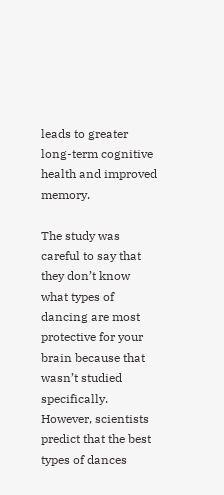leads to greater long-term cognitive health and improved memory.

The study was careful to say that they don’t know what types of dancing are most protective for your brain because that wasn’t studied specifically. However, scientists predict that the best types of dances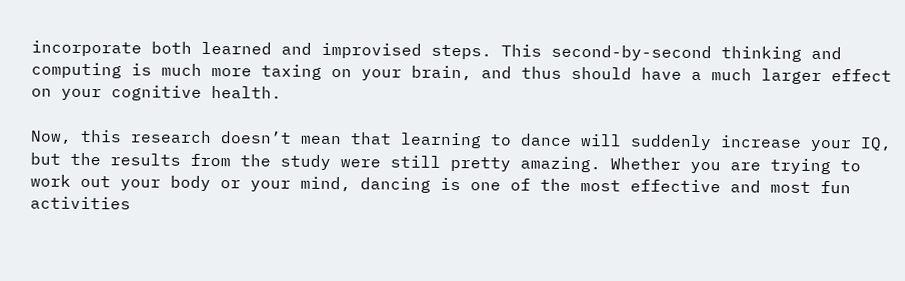incorporate both learned and improvised steps. This second-by-second thinking and computing is much more taxing on your brain, and thus should have a much larger effect on your cognitive health.

Now, this research doesn’t mean that learning to dance will suddenly increase your IQ, but the results from the study were still pretty amazing. Whether you are trying to work out your body or your mind, dancing is one of the most effective and most fun activities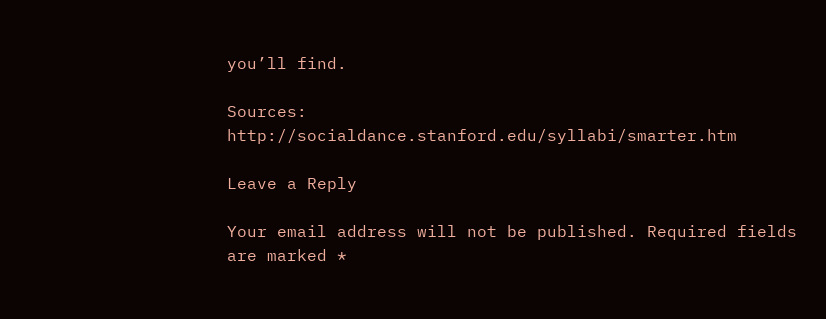you’ll find.

Sources: http://socialdance.stanford.edu/syllabi/smarter.htm

Leave a Reply

Your email address will not be published. Required fields are marked *